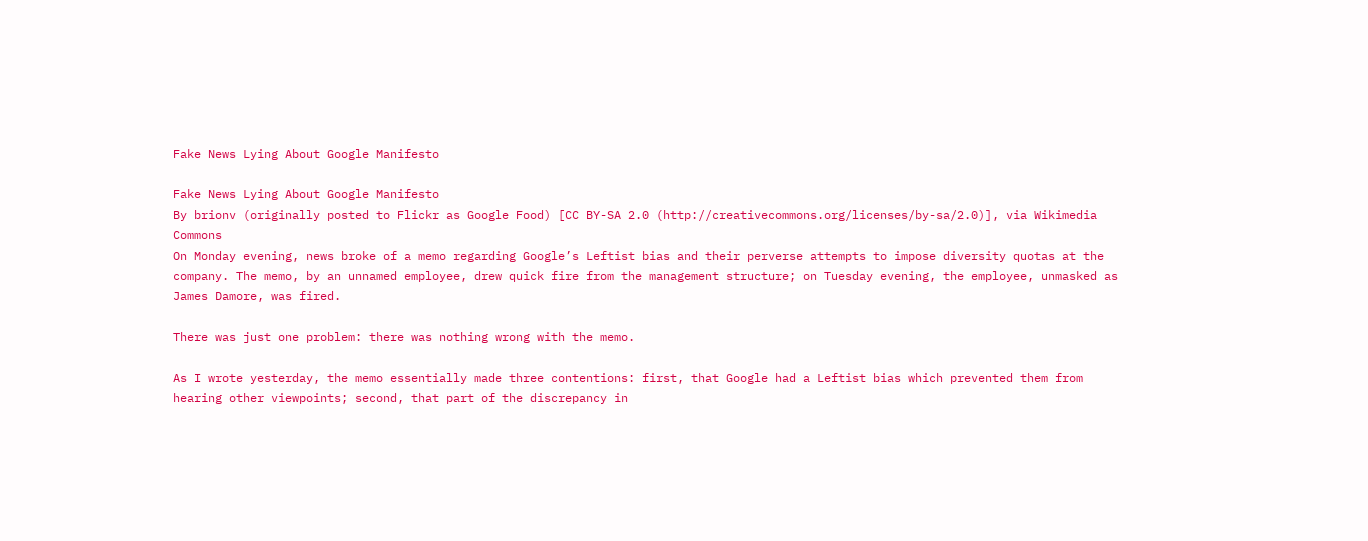Fake News Lying About Google Manifesto

Fake News Lying About Google Manifesto
By brionv (originally posted to Flickr as Google Food) [CC BY-SA 2.0 (http://creativecommons.org/licenses/by-sa/2.0)], via Wikimedia Commons
On Monday evening, news broke of a memo regarding Google’s Leftist bias and their perverse attempts to impose diversity quotas at the company. The memo, by an unnamed employee, drew quick fire from the management structure; on Tuesday evening, the employee, unmasked as James Damore, was fired.

There was just one problem: there was nothing wrong with the memo.

As I wrote yesterday, the memo essentially made three contentions: first, that Google had a Leftist bias which prevented them from hearing other viewpoints; second, that part of the discrepancy in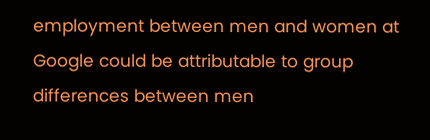employment between men and women at Google could be attributable to group differences between men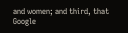and women; and third, that Google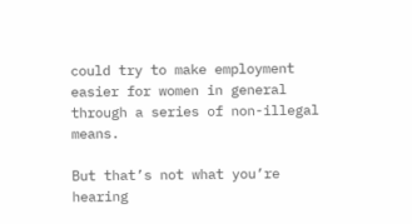could try to make employment easier for women in general through a series of non-illegal means.

But that’s not what you’re hearing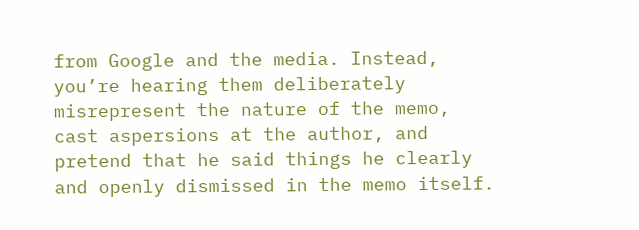from Google and the media. Instead, you’re hearing them deliberately misrepresent the nature of the memo, cast aspersions at the author, and pretend that he said things he clearly and openly dismissed in the memo itself.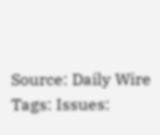Source: Daily Wire
Tags: Issues: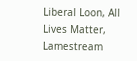Liberal Loon, All Lives Matter, Lamestream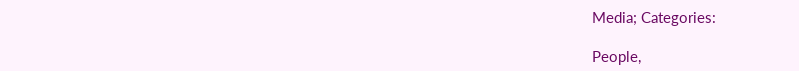Media; Categories:

People,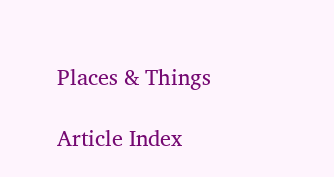Places & Things

Article Index